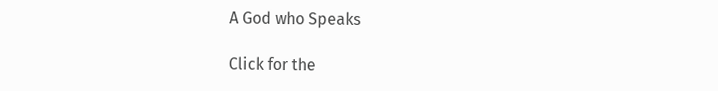A God who Speaks

Click for the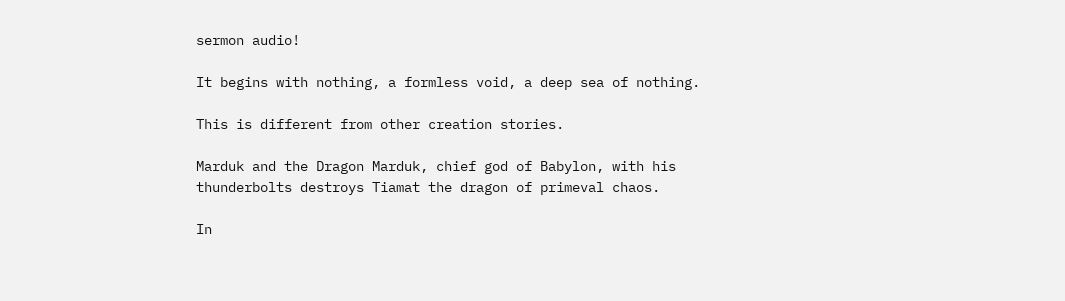sermon audio!

It begins with nothing, a formless void, a deep sea of nothing.

This is different from other creation stories.

Marduk and the Dragon Marduk, chief god of Babylon, with his thunderbolts destroys Tiamat the dragon of primeval chaos.

In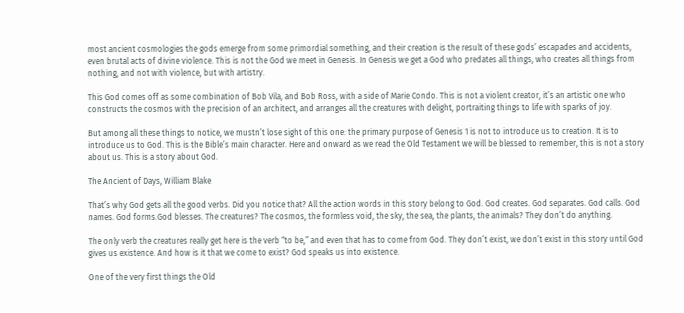most ancient cosmologies the gods emerge from some primordial something, and their creation is the result of these gods’ escapades and accidents, even brutal acts of divine violence. This is not the God we meet in Genesis. In Genesis we get a God who predates all things, who creates all things from nothing, and not with violence, but with artistry.

This God comes off as some combination of Bob Vila, and Bob Ross, with a side of Marie Condo. This is not a violent creator, it’s an artistic one who constructs the cosmos with the precision of an architect, and arranges all the creatures with delight, portraiting things to life with sparks of joy.

But among all these things to notice, we mustn’t lose sight of this one: the primary purpose of Genesis 1 is not to introduce us to creation. It is to introduce us to God. This is the Bible’s main character. Here and onward as we read the Old Testament we will be blessed to remember, this is not a story about us. This is a story about God.

The Ancient of Days, William Blake

That’s why God gets all the good verbs. Did you notice that? All the action words in this story belong to God. God creates. God separates. God calls. God names. God forms.God blesses. The creatures? The cosmos, the formless void, the sky, the sea, the plants, the animals? They don’t do anything.

The only verb the creatures really get here is the verb “to be,” and even that has to come from God. They don’t exist, we don’t exist in this story until God gives us existence. And how is it that we come to exist? God speaks us into existence.

One of the very first things the Old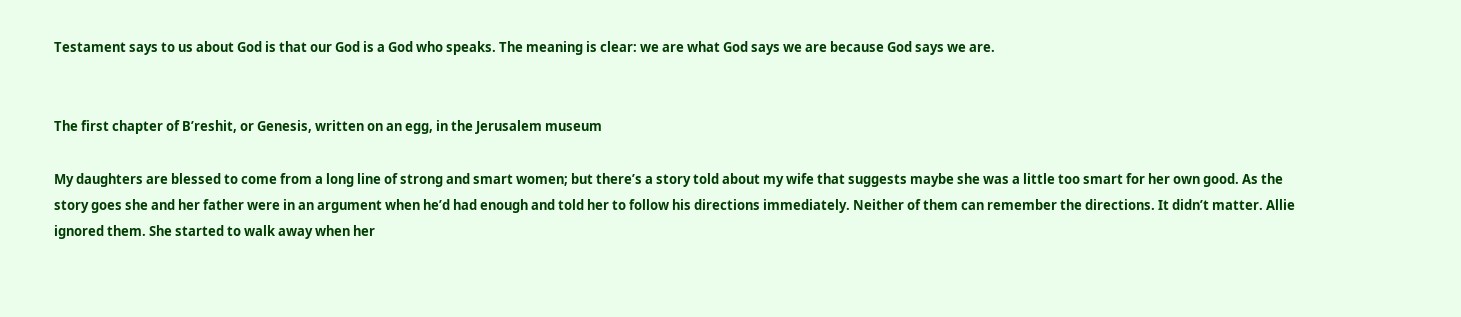Testament says to us about God is that our God is a God who speaks. The meaning is clear: we are what God says we are because God says we are.


The first chapter of B’reshit, or Genesis, written on an egg, in the Jerusalem museum

My daughters are blessed to come from a long line of strong and smart women; but there’s a story told about my wife that suggests maybe she was a little too smart for her own good. As the story goes she and her father were in an argument when he’d had enough and told her to follow his directions immediately. Neither of them can remember the directions. It didn’t matter. Allie ignored them. She started to walk away when her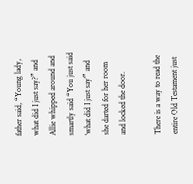father said, “Young lady, what did I just say?” and Allie whipped around and smartly said “You just said ‘what did I just say’” and she darted for her room and locked the door.

There is a way to read the entire Old Testament just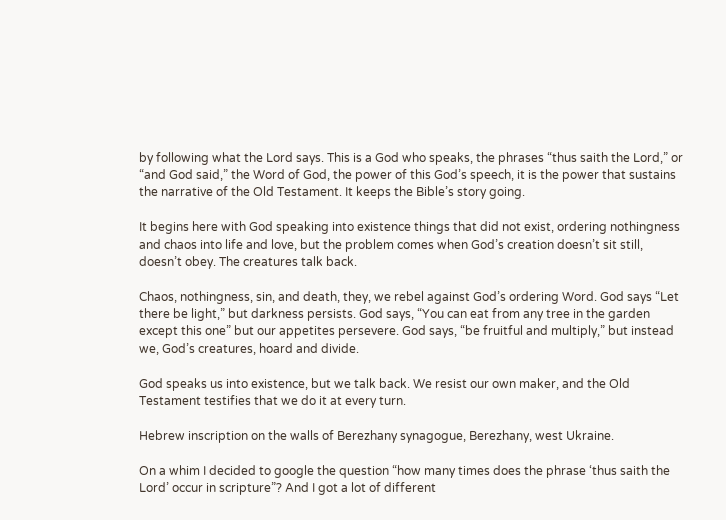by following what the Lord says. This is a God who speaks, the phrases “thus saith the Lord,” or “and God said,” the Word of God, the power of this God’s speech, it is the power that sustains the narrative of the Old Testament. It keeps the Bible’s story going.

It begins here with God speaking into existence things that did not exist, ordering nothingness and chaos into life and love, but the problem comes when God’s creation doesn’t sit still, doesn’t obey. The creatures talk back.

Chaos, nothingness, sin, and death, they, we rebel against God’s ordering Word. God says “Let there be light,” but darkness persists. God says, “You can eat from any tree in the garden except this one” but our appetites persevere. God says, “be fruitful and multiply,” but instead we, God’s creatures, hoard and divide.

God speaks us into existence, but we talk back. We resist our own maker, and the Old Testament testifies that we do it at every turn.

Hebrew inscription on the walls of Berezhany synagogue, Berezhany, west Ukraine.

On a whim I decided to google the question “how many times does the phrase ‘thus saith the Lord’ occur in scripture”? And I got a lot of different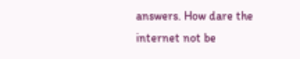answers. How dare the internet not be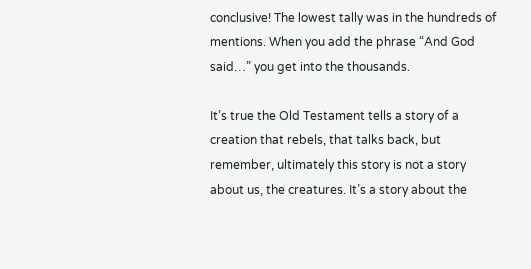conclusive! The lowest tally was in the hundreds of mentions. When you add the phrase “And God said…” you get into the thousands.

It’s true the Old Testament tells a story of a creation that rebels, that talks back, but remember, ultimately this story is not a story about us, the creatures. It’s a story about the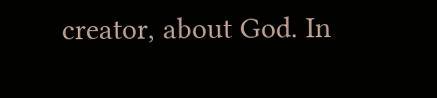creator, about God. In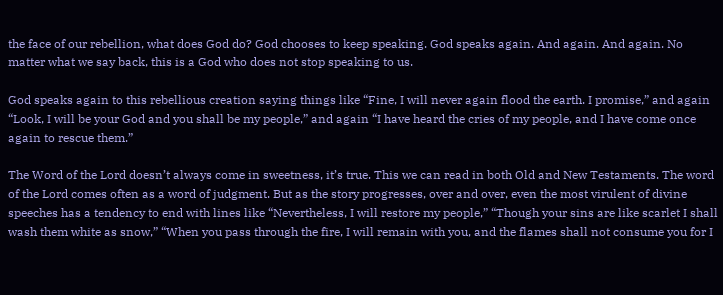the face of our rebellion, what does God do? God chooses to keep speaking. God speaks again. And again. And again. No matter what we say back, this is a God who does not stop speaking to us.

God speaks again to this rebellious creation saying things like “Fine, I will never again flood the earth. I promise,” and again “Look, I will be your God and you shall be my people,” and again “I have heard the cries of my people, and I have come once again to rescue them.”

The Word of the Lord doesn’t always come in sweetness, it’s true. This we can read in both Old and New Testaments. The word of the Lord comes often as a word of judgment. But as the story progresses, over and over, even the most virulent of divine speeches has a tendency to end with lines like “Nevertheless, I will restore my people,” “Though your sins are like scarlet I shall wash them white as snow,” “When you pass through the fire, I will remain with you, and the flames shall not consume you for I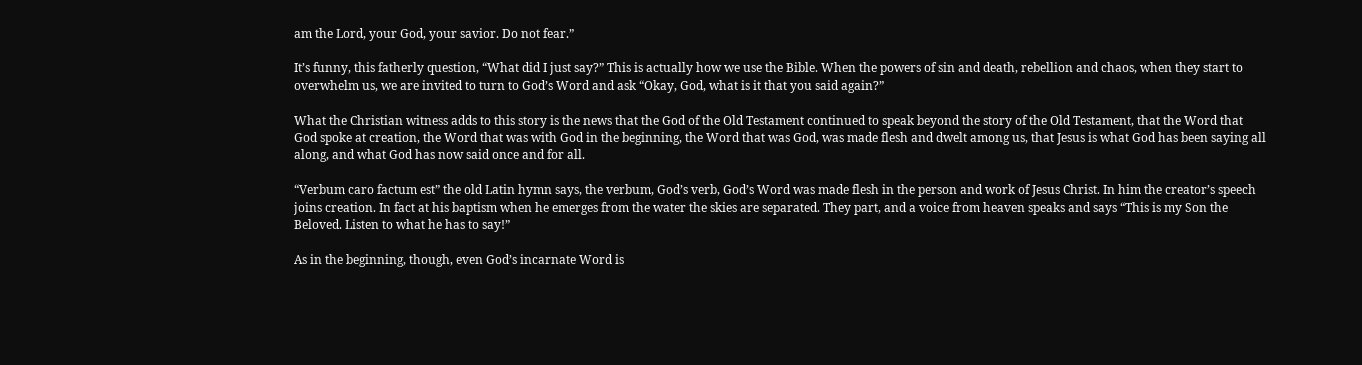am the Lord, your God, your savior. Do not fear.”

It’s funny, this fatherly question, “What did I just say?” This is actually how we use the Bible. When the powers of sin and death, rebellion and chaos, when they start to overwhelm us, we are invited to turn to God’s Word and ask “Okay, God, what is it that you said again?”

What the Christian witness adds to this story is the news that the God of the Old Testament continued to speak beyond the story of the Old Testament, that the Word that God spoke at creation, the Word that was with God in the beginning, the Word that was God, was made flesh and dwelt among us, that Jesus is what God has been saying all along, and what God has now said once and for all.

“Verbum caro factum est” the old Latin hymn says, the verbum, God’s verb, God’s Word was made flesh in the person and work of Jesus Christ. In him the creator’s speech joins creation. In fact at his baptism when he emerges from the water the skies are separated. They part, and a voice from heaven speaks and says “This is my Son the Beloved. Listen to what he has to say!”

As in the beginning, though, even God’s incarnate Word is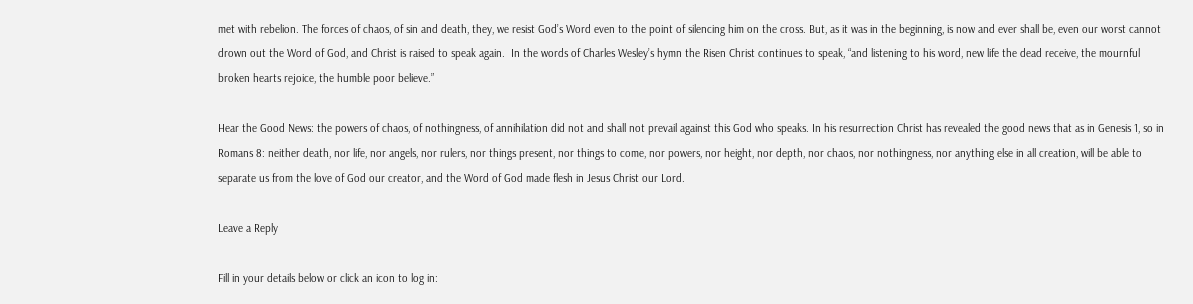met with rebelion. The forces of chaos, of sin and death, they, we resist God’s Word even to the point of silencing him on the cross. But, as it was in the beginning, is now and ever shall be, even our worst cannot drown out the Word of God, and Christ is raised to speak again.  In the words of Charles Wesley’s hymn the Risen Christ continues to speak, “and listening to his word, new life the dead receive, the mournful broken hearts rejoice, the humble poor believe.”

Hear the Good News: the powers of chaos, of nothingness, of annihilation did not and shall not prevail against this God who speaks. In his resurrection Christ has revealed the good news that as in Genesis 1, so in Romans 8: neither death, nor life, nor angels, nor rulers, nor things present, nor things to come, nor powers, nor height, nor depth, nor chaos, nor nothingness, nor anything else in all creation, will be able to separate us from the love of God our creator, and the Word of God made flesh in Jesus Christ our Lord.

Leave a Reply

Fill in your details below or click an icon to log in: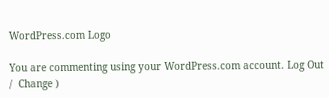WordPress.com Logo

You are commenting using your WordPress.com account. Log Out /  Change )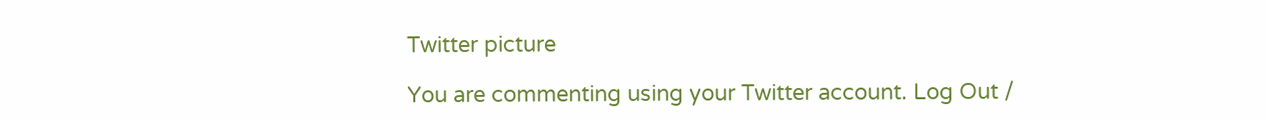Twitter picture

You are commenting using your Twitter account. Log Out /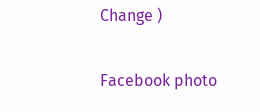Change )

Facebook photo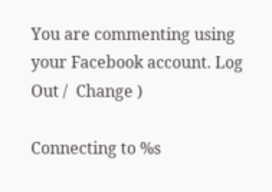You are commenting using your Facebook account. Log Out /  Change )

Connecting to %s